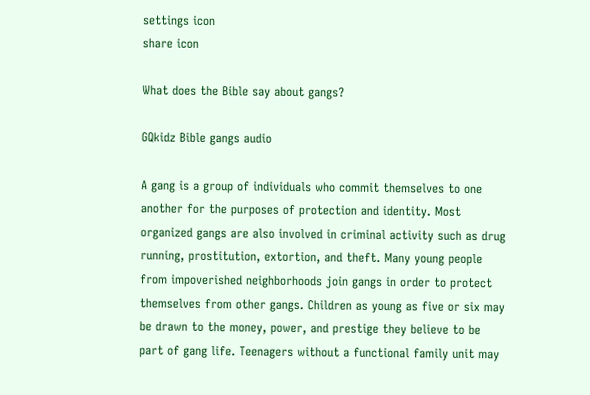settings icon
share icon

What does the Bible say about gangs?

GQkidz Bible gangs audio

A gang is a group of individuals who commit themselves to one another for the purposes of protection and identity. Most organized gangs are also involved in criminal activity such as drug running, prostitution, extortion, and theft. Many young people from impoverished neighborhoods join gangs in order to protect themselves from other gangs. Children as young as five or six may be drawn to the money, power, and prestige they believe to be part of gang life. Teenagers without a functional family unit may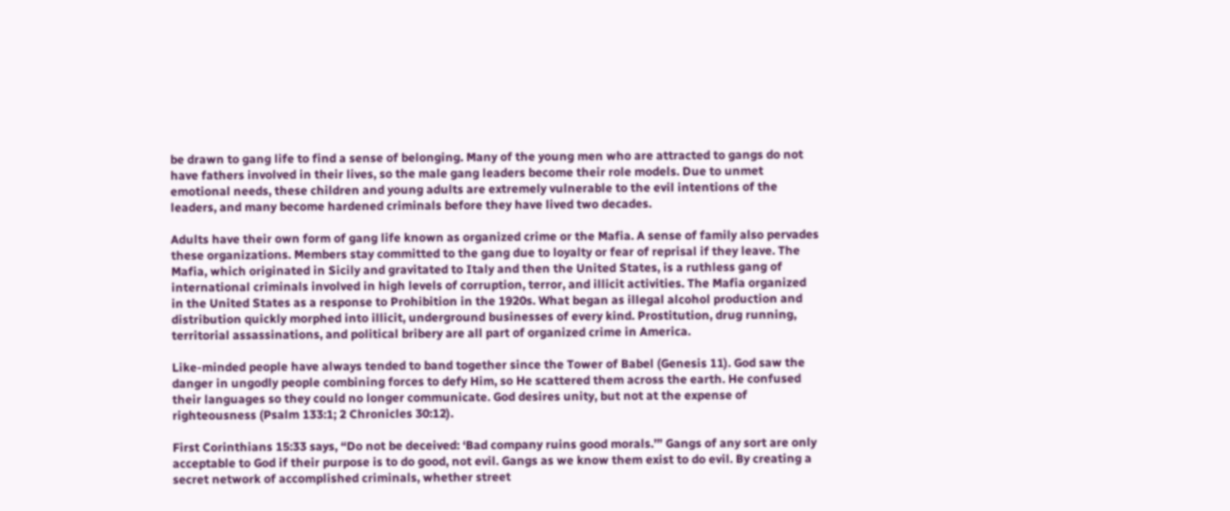be drawn to gang life to find a sense of belonging. Many of the young men who are attracted to gangs do not have fathers involved in their lives, so the male gang leaders become their role models. Due to unmet emotional needs, these children and young adults are extremely vulnerable to the evil intentions of the leaders, and many become hardened criminals before they have lived two decades.

Adults have their own form of gang life known as organized crime or the Mafia. A sense of family also pervades these organizations. Members stay committed to the gang due to loyalty or fear of reprisal if they leave. The Mafia, which originated in Sicily and gravitated to Italy and then the United States, is a ruthless gang of international criminals involved in high levels of corruption, terror, and illicit activities. The Mafia organized in the United States as a response to Prohibition in the 1920s. What began as illegal alcohol production and distribution quickly morphed into illicit, underground businesses of every kind. Prostitution, drug running, territorial assassinations, and political bribery are all part of organized crime in America.

Like-minded people have always tended to band together since the Tower of Babel (Genesis 11). God saw the danger in ungodly people combining forces to defy Him, so He scattered them across the earth. He confused their languages so they could no longer communicate. God desires unity, but not at the expense of righteousness (Psalm 133:1; 2 Chronicles 30:12).

First Corinthians 15:33 says, “Do not be deceived: ‘Bad company ruins good morals.’” Gangs of any sort are only acceptable to God if their purpose is to do good, not evil. Gangs as we know them exist to do evil. By creating a secret network of accomplished criminals, whether street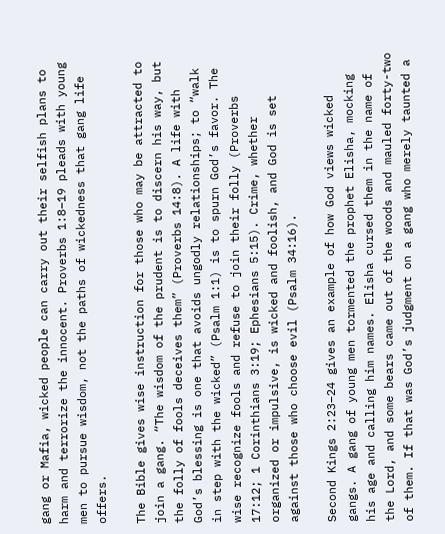gang or Mafia, wicked people can carry out their selfish plans to harm and terrorize the innocent. Proverbs 1:8–19 pleads with young men to pursue wisdom, not the paths of wickedness that gang life offers.

The Bible gives wise instruction for those who may be attracted to join a gang. “The wisdom of the prudent is to discern his way, but the folly of fools deceives them” (Proverbs 14:8). A life with God’s blessing is one that avoids ungodly relationships; to “walk in step with the wicked” (Psalm 1:1) is to spurn God’s favor. The wise recognize fools and refuse to join their folly (Proverbs 17:12; 1 Corinthians 3:19; Ephesians 5:15). Crime, whether organized or impulsive, is wicked and foolish, and God is set against those who choose evil (Psalm 34:16).

Second Kings 2:23–24 gives an example of how God views wicked gangs. A gang of young men tormented the prophet Elisha, mocking his age and calling him names. Elisha cursed them in the name of the Lord, and some bears came out of the woods and mauled forty-two of them. If that was God’s judgment on a gang who merely taunted a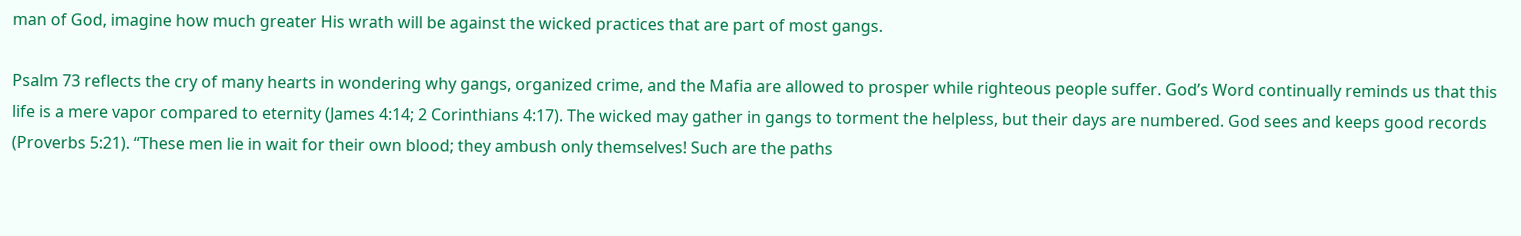man of God, imagine how much greater His wrath will be against the wicked practices that are part of most gangs.

Psalm 73 reflects the cry of many hearts in wondering why gangs, organized crime, and the Mafia are allowed to prosper while righteous people suffer. God’s Word continually reminds us that this life is a mere vapor compared to eternity (James 4:14; 2 Corinthians 4:17). The wicked may gather in gangs to torment the helpless, but their days are numbered. God sees and keeps good records (Proverbs 5:21). “These men lie in wait for their own blood; they ambush only themselves! Such are the paths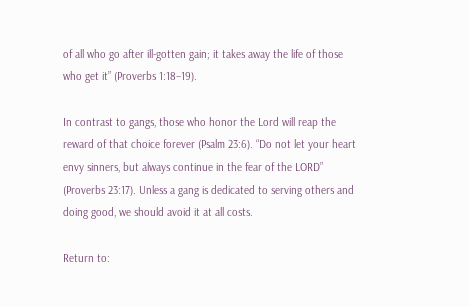of all who go after ill-gotten gain; it takes away the life of those who get it” (Proverbs 1:18–19).

In contrast to gangs, those who honor the Lord will reap the reward of that choice forever (Psalm 23:6). “Do not let your heart envy sinners, but always continue in the fear of the LORD” (Proverbs 23:17). Unless a gang is dedicated to serving others and doing good, we should avoid it at all costs.

Return to: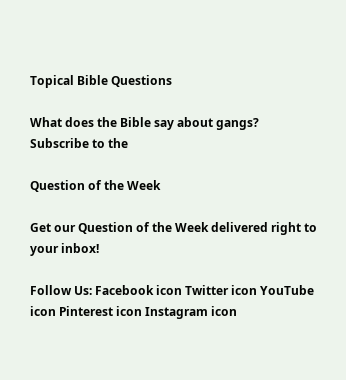Topical Bible Questions

What does the Bible say about gangs?
Subscribe to the

Question of the Week

Get our Question of the Week delivered right to your inbox!

Follow Us: Facebook icon Twitter icon YouTube icon Pinterest icon Instagram icon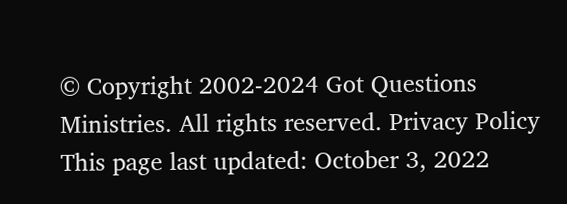© Copyright 2002-2024 Got Questions Ministries. All rights reserved. Privacy Policy
This page last updated: October 3, 2022